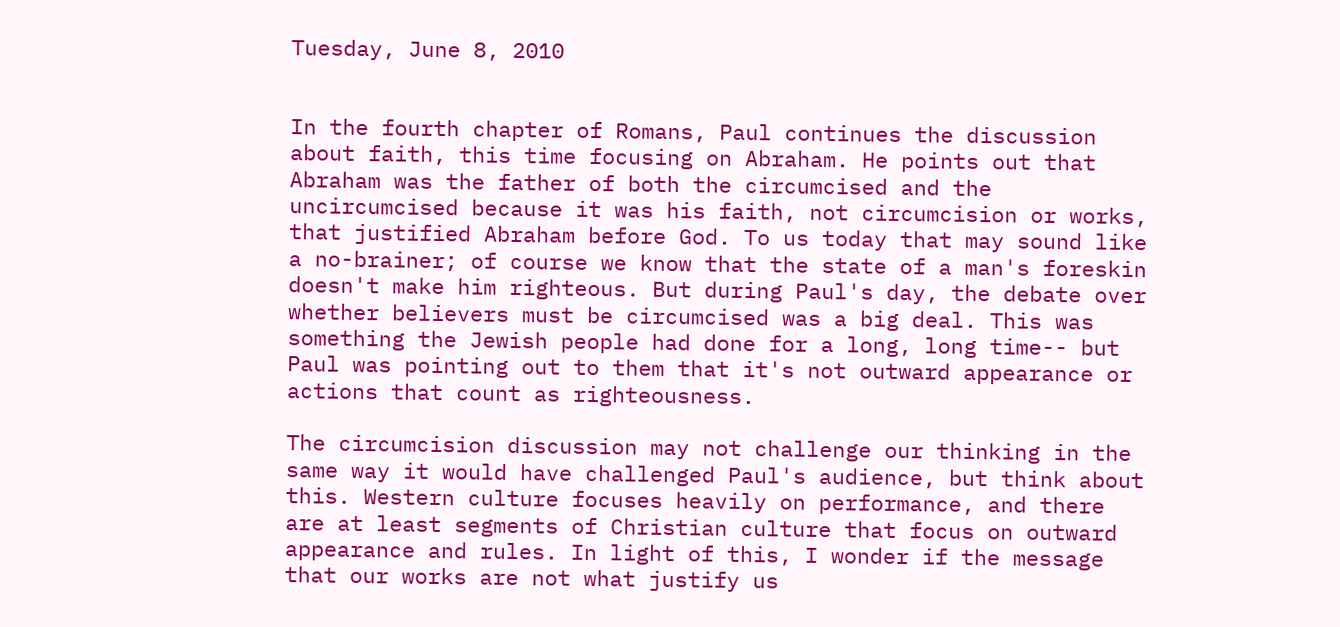Tuesday, June 8, 2010


In the fourth chapter of Romans, Paul continues the discussion about faith, this time focusing on Abraham. He points out that Abraham was the father of both the circumcised and the uncircumcised because it was his faith, not circumcision or works, that justified Abraham before God. To us today that may sound like a no-brainer; of course we know that the state of a man's foreskin doesn't make him righteous. But during Paul's day, the debate over whether believers must be circumcised was a big deal. This was something the Jewish people had done for a long, long time-- but Paul was pointing out to them that it's not outward appearance or actions that count as righteousness.

The circumcision discussion may not challenge our thinking in the same way it would have challenged Paul's audience, but think about this. Western culture focuses heavily on performance, and there are at least segments of Christian culture that focus on outward appearance and rules. In light of this, I wonder if the message that our works are not what justify us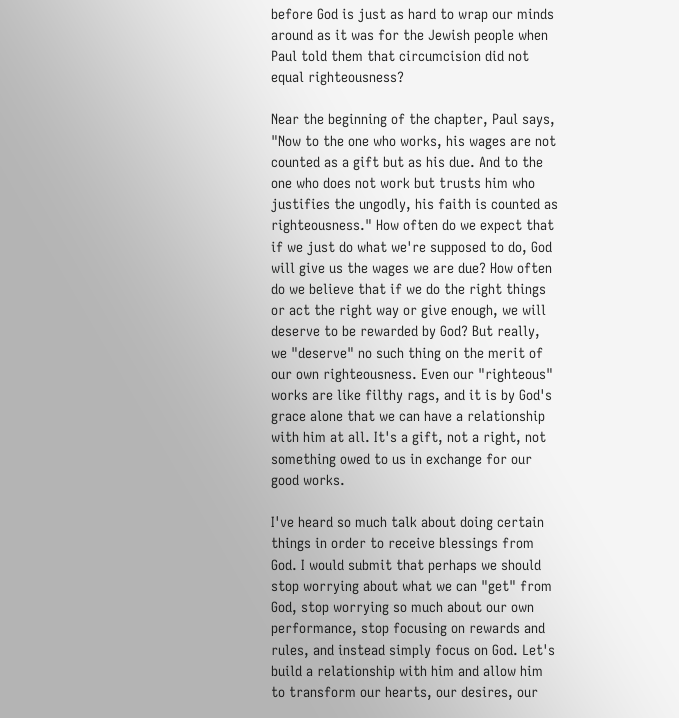before God is just as hard to wrap our minds around as it was for the Jewish people when Paul told them that circumcision did not equal righteousness?

Near the beginning of the chapter, Paul says, "Now to the one who works, his wages are not counted as a gift but as his due. And to the one who does not work but trusts him who justifies the ungodly, his faith is counted as righteousness." How often do we expect that if we just do what we're supposed to do, God will give us the wages we are due? How often do we believe that if we do the right things or act the right way or give enough, we will deserve to be rewarded by God? But really, we "deserve" no such thing on the merit of our own righteousness. Even our "righteous" works are like filthy rags, and it is by God's grace alone that we can have a relationship with him at all. It's a gift, not a right, not something owed to us in exchange for our good works.

I've heard so much talk about doing certain things in order to receive blessings from God. I would submit that perhaps we should stop worrying about what we can "get" from God, stop worrying so much about our own performance, stop focusing on rewards and rules, and instead simply focus on God. Let's build a relationship with him and allow him to transform our hearts, our desires, our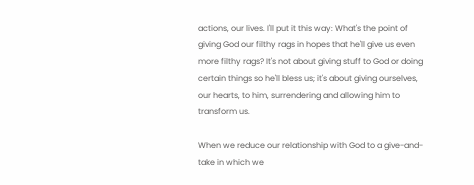actions, our lives. I'll put it this way: What's the point of giving God our filthy rags in hopes that he'll give us even more filthy rags? It's not about giving stuff to God or doing certain things so he'll bless us; it's about giving ourselves, our hearts, to him, surrendering and allowing him to transform us.

When we reduce our relationship with God to a give-and-take in which we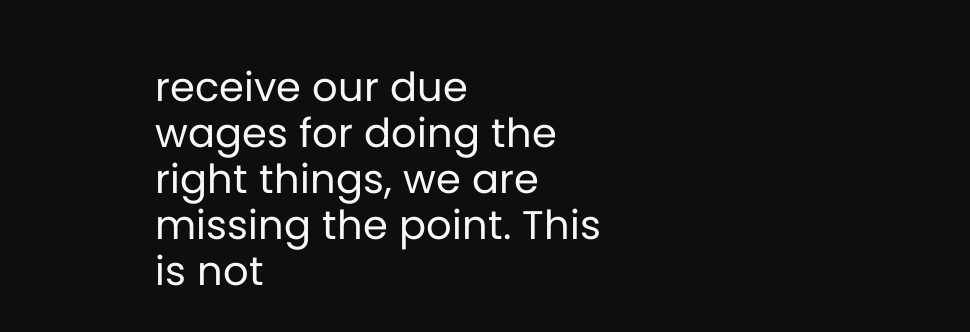receive our due wages for doing the right things, we are missing the point. This is not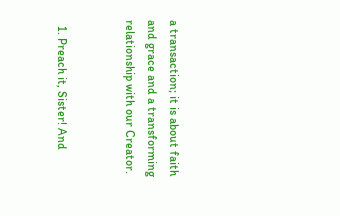a transaction; it is about faith and grace and a transforming relationship with our Creator.


  1. Preach it, Sister! And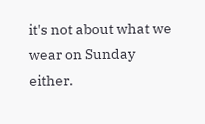it's not about what we wear on Sunday either.